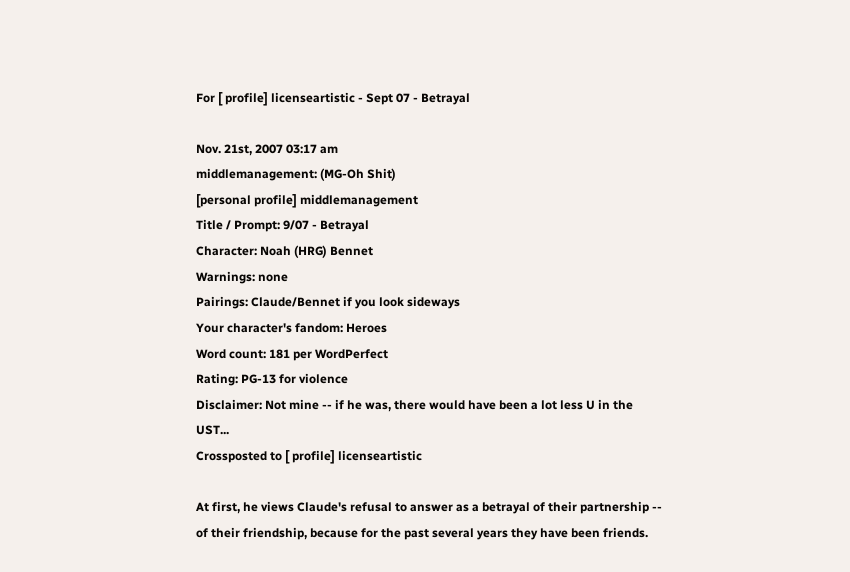For [ profile] licenseartistic - Sept 07 - Betrayal

Nov. 21st, 2007 03:17 am
middlemanagement: (MG-Oh Shit)
[personal profile] middlemanagement
Title / Prompt: 9/07 - Betrayal
Character: Noah (HRG) Bennet
Warnings: none
Pairings: Claude/Bennet if you look sideways
Your character's fandom: Heroes
Word count: 181 per WordPerfect
Rating: PG-13 for violence
Disclaimer: Not mine -- if he was, there would have been a lot less U in the UST...
Crossposted to [ profile] licenseartistic

At first, he views Claude's refusal to answer as a betrayal of their partnership -- of their friendship, because for the past several years they have been friends.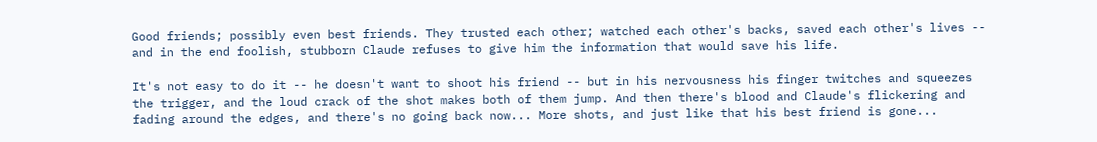Good friends; possibly even best friends. They trusted each other; watched each other's backs, saved each other's lives -- and in the end foolish, stubborn Claude refuses to give him the information that would save his life.

It's not easy to do it -- he doesn't want to shoot his friend -- but in his nervousness his finger twitches and squeezes the trigger, and the loud crack of the shot makes both of them jump. And then there's blood and Claude's flickering and fading around the edges, and there's no going back now... More shots, and just like that his best friend is gone...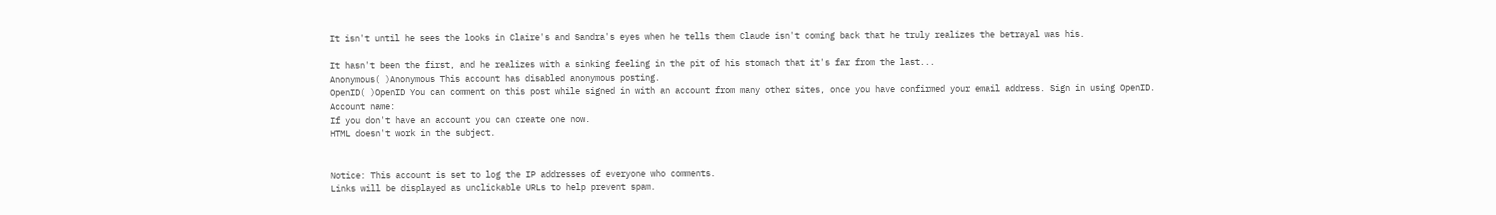It isn't until he sees the looks in Claire's and Sandra's eyes when he tells them Claude isn't coming back that he truly realizes the betrayal was his.

It hasn't been the first, and he realizes with a sinking feeling in the pit of his stomach that it's far from the last...
Anonymous( )Anonymous This account has disabled anonymous posting.
OpenID( )OpenID You can comment on this post while signed in with an account from many other sites, once you have confirmed your email address. Sign in using OpenID.
Account name:
If you don't have an account you can create one now.
HTML doesn't work in the subject.


Notice: This account is set to log the IP addresses of everyone who comments.
Links will be displayed as unclickable URLs to help prevent spam.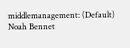middlemanagement: (Default)
Noah Bennet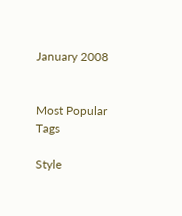January 2008


Most Popular Tags

Style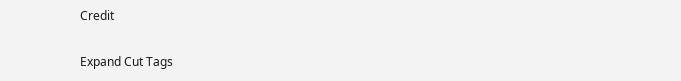Credit

Expand Cut Tags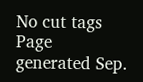No cut tags
Page generated Sep.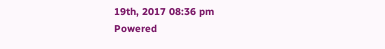19th, 2017 08:36 pm
Powered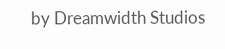by Dreamwidth Studios